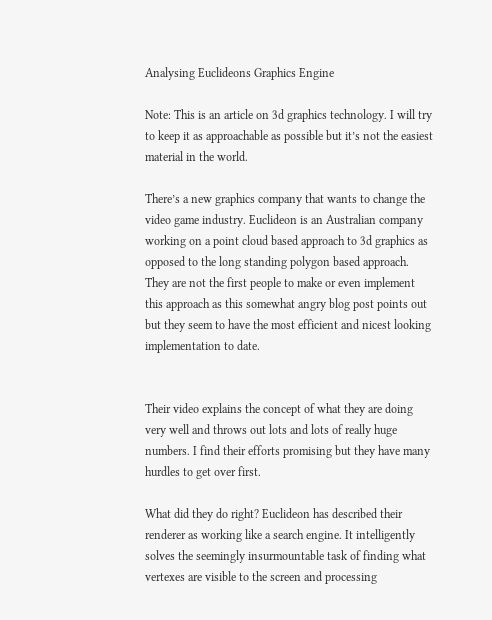Analysing Euclideons Graphics Engine

Note: This is an article on 3d graphics technology. I will try to keep it as approachable as possible but it’s not the easiest material in the world.

There’s a new graphics company that wants to change the video game industry. Euclideon is an Australian company working on a point cloud based approach to 3d graphics as opposed to the long standing polygon based approach. They are not the first people to make or even implement this approach as this somewhat angry blog post points out but they seem to have the most efficient and nicest looking implementation to date.


Their video explains the concept of what they are doing very well and throws out lots and lots of really huge numbers. I find their efforts promising but they have many hurdles to get over first.

What did they do right? Euclideon has described their renderer as working like a search engine. It intelligently solves the seemingly insurmountable task of finding what vertexes are visible to the screen and processing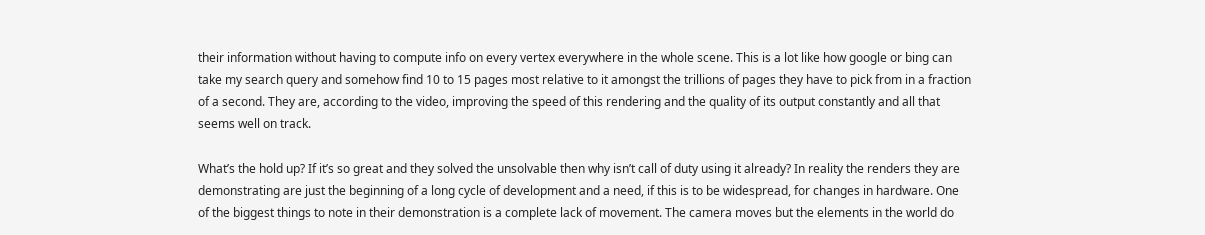their information without having to compute info on every vertex everywhere in the whole scene. This is a lot like how google or bing can take my search query and somehow find 10 to 15 pages most relative to it amongst the trillions of pages they have to pick from in a fraction of a second. They are, according to the video, improving the speed of this rendering and the quality of its output constantly and all that seems well on track.

What’s the hold up? If it’s so great and they solved the unsolvable then why isn’t call of duty using it already? In reality the renders they are demonstrating are just the beginning of a long cycle of development and a need, if this is to be widespread, for changes in hardware. One of the biggest things to note in their demonstration is a complete lack of movement. The camera moves but the elements in the world do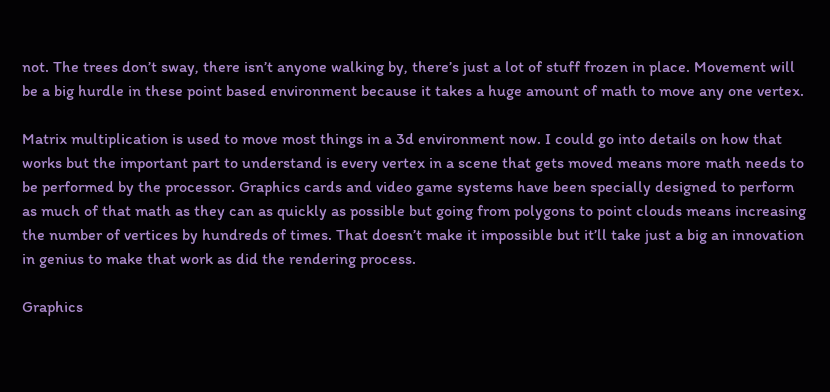not. The trees don’t sway, there isn’t anyone walking by, there’s just a lot of stuff frozen in place. Movement will be a big hurdle in these point based environment because it takes a huge amount of math to move any one vertex.

Matrix multiplication is used to move most things in a 3d environment now. I could go into details on how that works but the important part to understand is every vertex in a scene that gets moved means more math needs to be performed by the processor. Graphics cards and video game systems have been specially designed to perform as much of that math as they can as quickly as possible but going from polygons to point clouds means increasing the number of vertices by hundreds of times. That doesn’t make it impossible but it’ll take just a big an innovation in genius to make that work as did the rendering process.

Graphics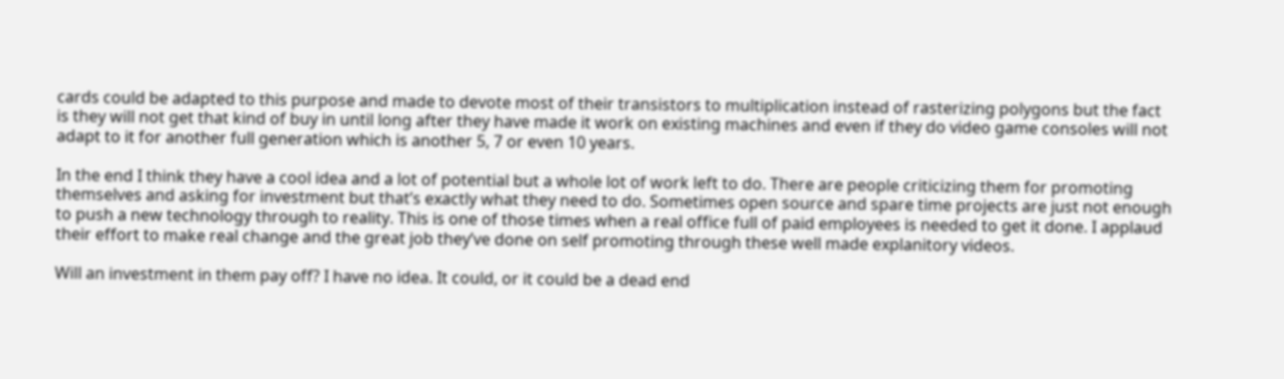cards could be adapted to this purpose and made to devote most of their transistors to multiplication instead of rasterizing polygons but the fact is they will not get that kind of buy in until long after they have made it work on existing machines and even if they do video game consoles will not adapt to it for another full generation which is another 5, 7 or even 10 years.

In the end I think they have a cool idea and a lot of potential but a whole lot of work left to do. There are people criticizing them for promoting themselves and asking for investment but that’s exactly what they need to do. Sometimes open source and spare time projects are just not enough to push a new technology through to reality. This is one of those times when a real office full of paid employees is needed to get it done. I applaud their effort to make real change and the great job they’ve done on self promoting through these well made explanitory videos.

Will an investment in them pay off? I have no idea. It could, or it could be a dead end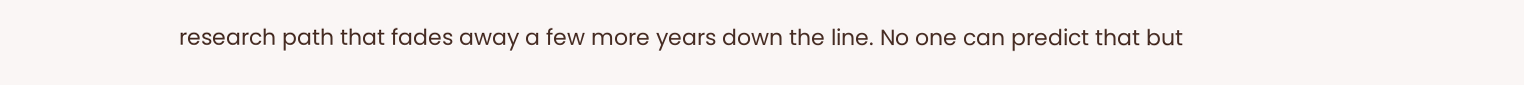research path that fades away a few more years down the line. No one can predict that but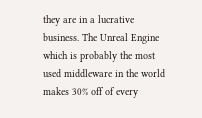they are in a lucrative business. The Unreal Engine which is probably the most used middleware in the world makes 30% off of every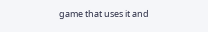game that uses it and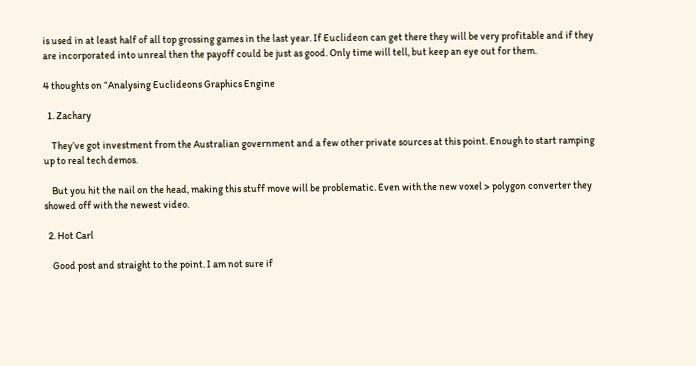is used in at least half of all top grossing games in the last year. If Euclideon can get there they will be very profitable and if they are incorporated into unreal then the payoff could be just as good. Only time will tell, but keep an eye out for them.

4 thoughts on “Analysing Euclideons Graphics Engine

  1. Zachary

    They’ve got investment from the Australian government and a few other private sources at this point. Enough to start ramping up to real tech demos.

    But you hit the nail on the head, making this stuff move will be problematic. Even with the new voxel > polygon converter they showed off with the newest video.

  2. Hot Carl

    Good post and straight to the point. I am not sure if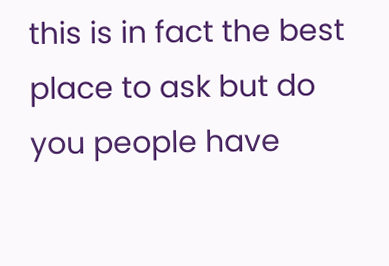this is in fact the best place to ask but do you people have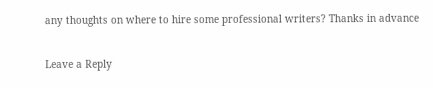any thoughts on where to hire some professional writers? Thanks in advance

Leave a Reply